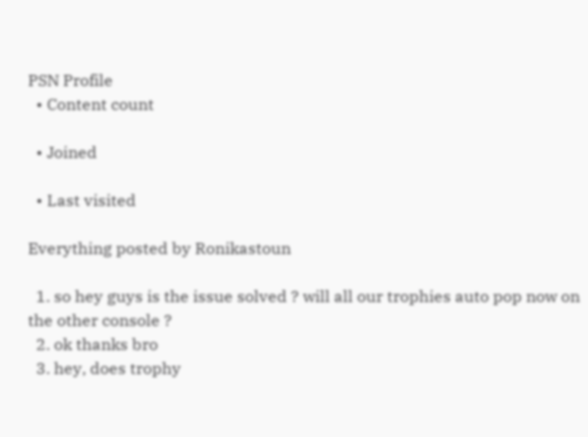PSN Profile
  • Content count

  • Joined

  • Last visited

Everything posted by Ronikastoun

  1. so hey guys is the issue solved ? will all our trophies auto pop now on the other console ?
  2. ok thanks bro
  3. hey, does trophy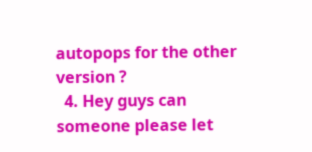autopops for the other version ?
  4. Hey guys can someone please let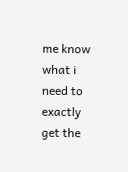me know what i need to exactly get the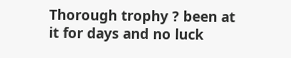Thorough trophy ? been at it for days and no luck